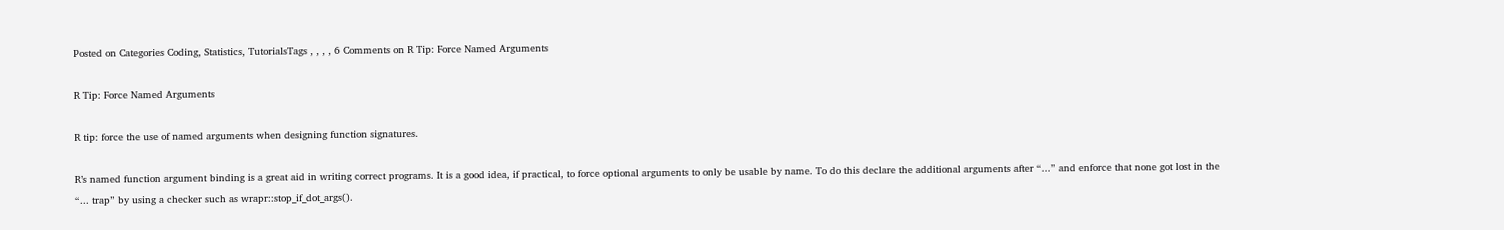Posted on Categories Coding, Statistics, TutorialsTags , , , , 6 Comments on R Tip: Force Named Arguments

R Tip: Force Named Arguments

R tip: force the use of named arguments when designing function signatures.

R’s named function argument binding is a great aid in writing correct programs. It is a good idea, if practical, to force optional arguments to only be usable by name. To do this declare the additional arguments after “...” and enforce that none got lost in the “... trap” by using a checker such as wrapr::stop_if_dot_args().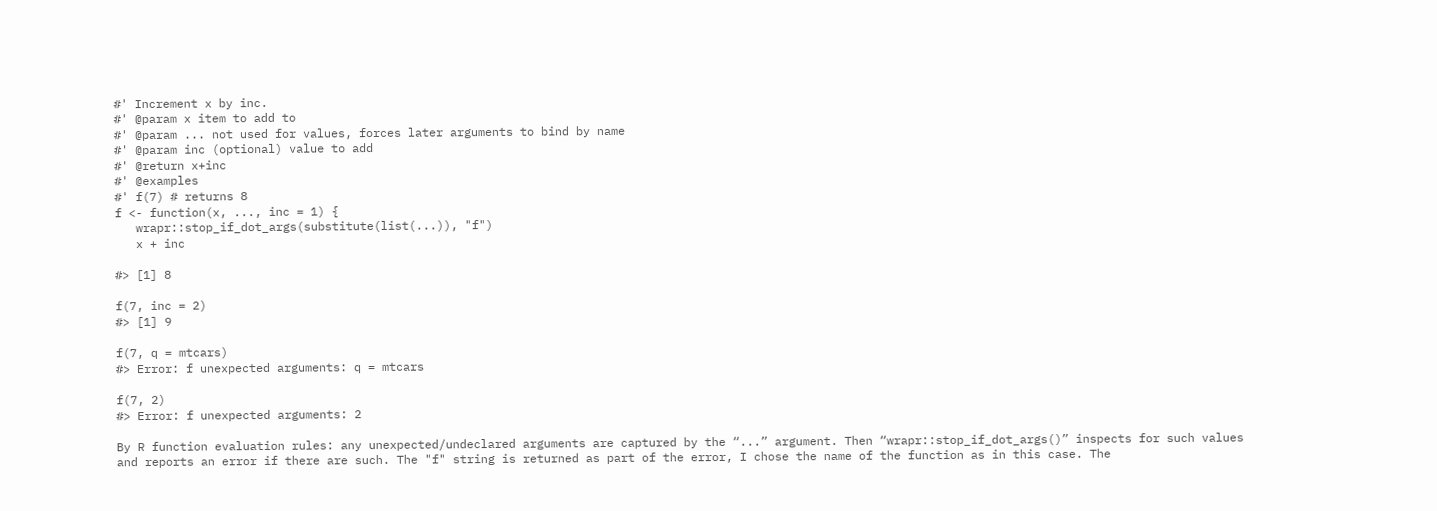#' Increment x by inc.
#' @param x item to add to
#' @param ... not used for values, forces later arguments to bind by name
#' @param inc (optional) value to add
#' @return x+inc
#' @examples
#' f(7) # returns 8
f <- function(x, ..., inc = 1) {
   wrapr::stop_if_dot_args(substitute(list(...)), "f")
   x + inc

#> [1] 8

f(7, inc = 2)
#> [1] 9

f(7, q = mtcars)
#> Error: f unexpected arguments: q = mtcars

f(7, 2)
#> Error: f unexpected arguments: 2

By R function evaluation rules: any unexpected/undeclared arguments are captured by the “...” argument. Then “wrapr::stop_if_dot_args()” inspects for such values and reports an error if there are such. The "f" string is returned as part of the error, I chose the name of the function as in this case. The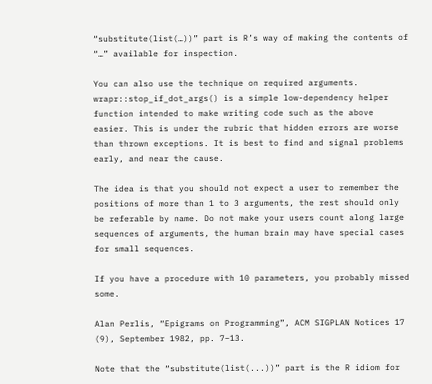“substitute(list(…))” part is R’s way of making the contents of “…” available for inspection.

You can also use the technique on required arguments. wrapr::stop_if_dot_args() is a simple low-dependency helper function intended to make writing code such as the above easier. This is under the rubric that hidden errors are worse than thrown exceptions. It is best to find and signal problems early, and near the cause.

The idea is that you should not expect a user to remember the positions of more than 1 to 3 arguments, the rest should only be referable by name. Do not make your users count along large sequences of arguments, the human brain may have special cases for small sequences.

If you have a procedure with 10 parameters, you probably missed some.

Alan Perlis, “Epigrams on Programming”, ACM SIGPLAN Notices 17 (9), September 1982, pp. 7–13.

Note that the “substitute(list(...))” part is the R idiom for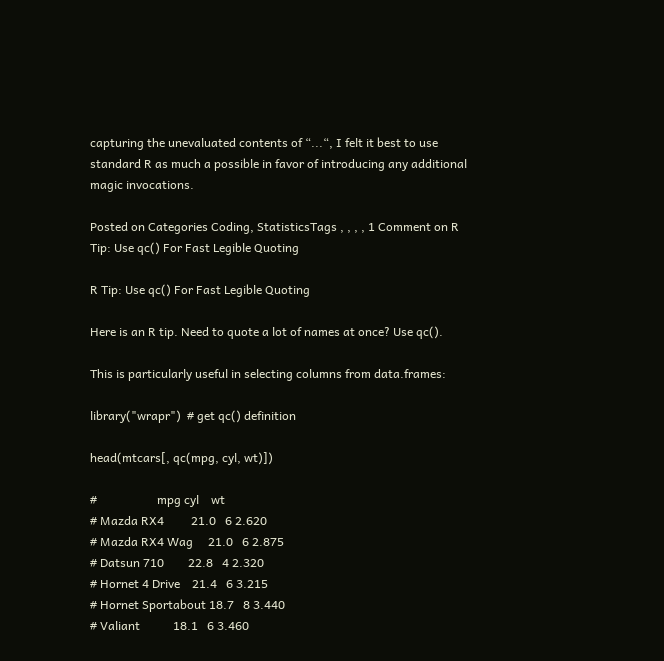capturing the unevaluated contents of “...“, I felt it best to use standard R as much a possible in favor of introducing any additional magic invocations.

Posted on Categories Coding, StatisticsTags , , , , 1 Comment on R Tip: Use qc() For Fast Legible Quoting

R Tip: Use qc() For Fast Legible Quoting

Here is an R tip. Need to quote a lot of names at once? Use qc().

This is particularly useful in selecting columns from data.frames:

library("wrapr")  # get qc() definition

head(mtcars[, qc(mpg, cyl, wt)])

#                    mpg cyl    wt
# Mazda RX4         21.0   6 2.620
# Mazda RX4 Wag     21.0   6 2.875
# Datsun 710        22.8   4 2.320
# Hornet 4 Drive    21.4   6 3.215
# Hornet Sportabout 18.7   8 3.440
# Valiant           18.1   6 3.460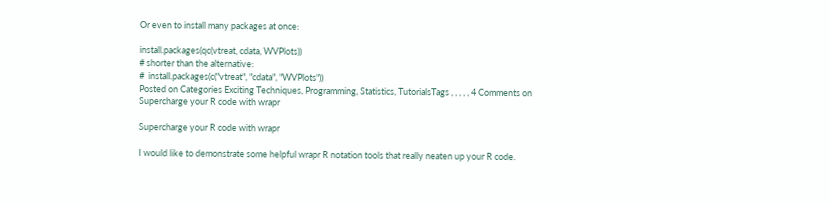Or even to install many packages at once:

install.packages(qc(vtreat, cdata, WVPlots))
# shorter than the alternative:
#  install.packages(c("vtreat", "cdata", "WVPlots"))
Posted on Categories Exciting Techniques, Programming, Statistics, TutorialsTags , , , , , 4 Comments on Supercharge your R code with wrapr

Supercharge your R code with wrapr

I would like to demonstrate some helpful wrapr R notation tools that really neaten up your R code.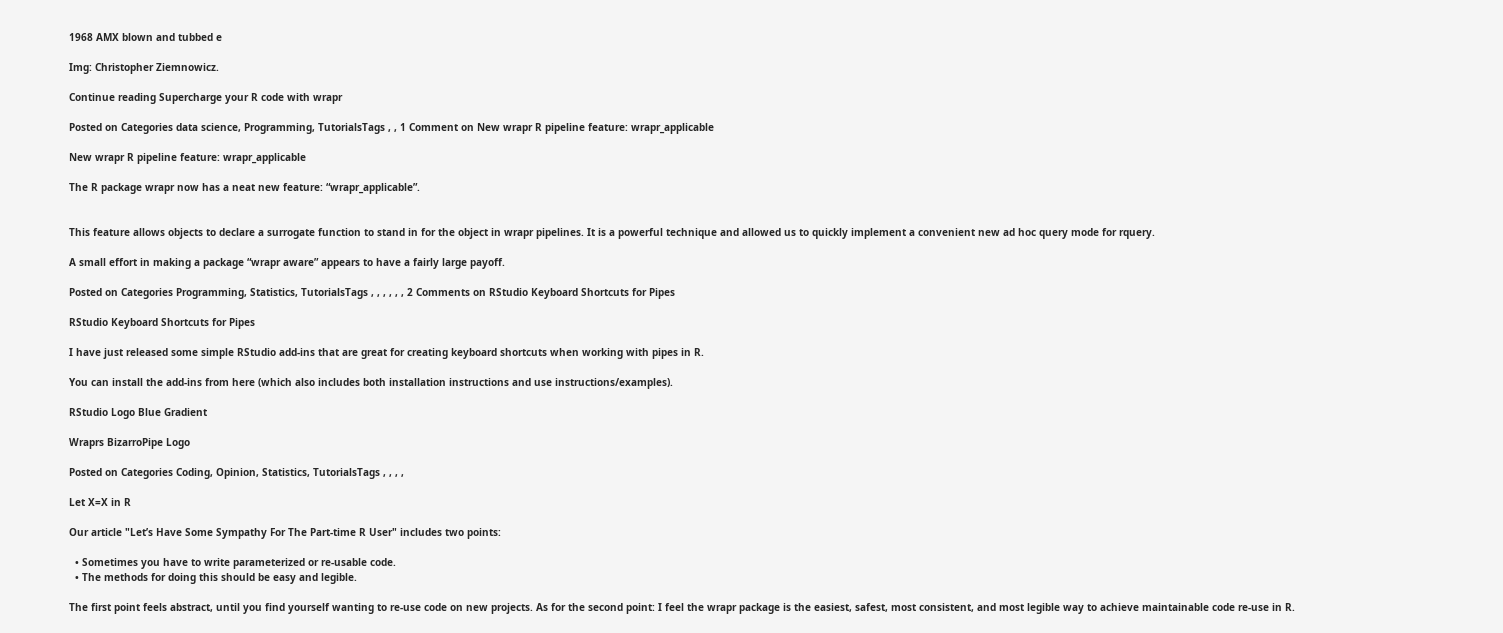1968 AMX blown and tubbed e

Img: Christopher Ziemnowicz.

Continue reading Supercharge your R code with wrapr

Posted on Categories data science, Programming, TutorialsTags , , 1 Comment on New wrapr R pipeline feature: wrapr_applicable

New wrapr R pipeline feature: wrapr_applicable

The R package wrapr now has a neat new feature: “wrapr_applicable”.


This feature allows objects to declare a surrogate function to stand in for the object in wrapr pipelines. It is a powerful technique and allowed us to quickly implement a convenient new ad hoc query mode for rquery.

A small effort in making a package “wrapr aware” appears to have a fairly large payoff.

Posted on Categories Programming, Statistics, TutorialsTags , , , , , , 2 Comments on RStudio Keyboard Shortcuts for Pipes

RStudio Keyboard Shortcuts for Pipes

I have just released some simple RStudio add-ins that are great for creating keyboard shortcuts when working with pipes in R.

You can install the add-ins from here (which also includes both installation instructions and use instructions/examples).

RStudio Logo Blue Gradient

Wraprs BizarroPipe Logo

Posted on Categories Coding, Opinion, Statistics, TutorialsTags , , , ,

Let X=X in R

Our article "Let’s Have Some Sympathy For The Part-time R User" includes two points:

  • Sometimes you have to write parameterized or re-usable code.
  • The methods for doing this should be easy and legible.

The first point feels abstract, until you find yourself wanting to re-use code on new projects. As for the second point: I feel the wrapr package is the easiest, safest, most consistent, and most legible way to achieve maintainable code re-use in R.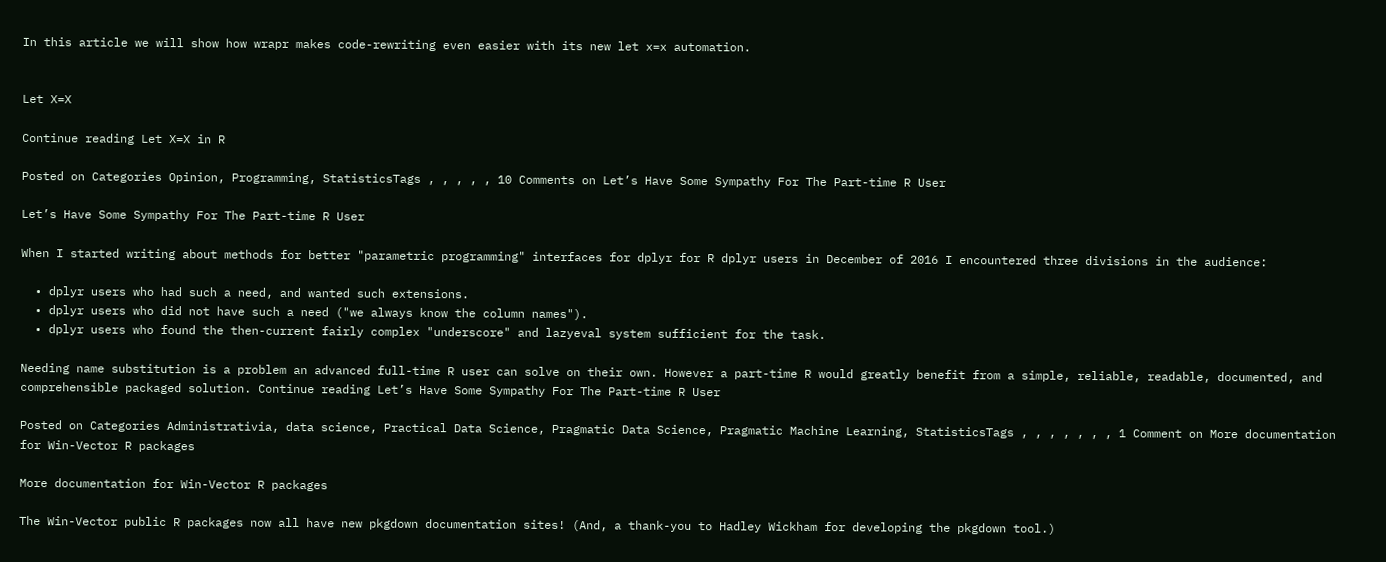In this article we will show how wrapr makes code-rewriting even easier with its new let x=x automation.


Let X=X

Continue reading Let X=X in R

Posted on Categories Opinion, Programming, StatisticsTags , , , , , 10 Comments on Let’s Have Some Sympathy For The Part-time R User

Let’s Have Some Sympathy For The Part-time R User

When I started writing about methods for better "parametric programming" interfaces for dplyr for R dplyr users in December of 2016 I encountered three divisions in the audience:

  • dplyr users who had such a need, and wanted such extensions.
  • dplyr users who did not have such a need ("we always know the column names").
  • dplyr users who found the then-current fairly complex "underscore" and lazyeval system sufficient for the task.

Needing name substitution is a problem an advanced full-time R user can solve on their own. However a part-time R would greatly benefit from a simple, reliable, readable, documented, and comprehensible packaged solution. Continue reading Let’s Have Some Sympathy For The Part-time R User

Posted on Categories Administrativia, data science, Practical Data Science, Pragmatic Data Science, Pragmatic Machine Learning, StatisticsTags , , , , , , , 1 Comment on More documentation for Win-Vector R packages

More documentation for Win-Vector R packages

The Win-Vector public R packages now all have new pkgdown documentation sites! (And, a thank-you to Hadley Wickham for developing the pkgdown tool.)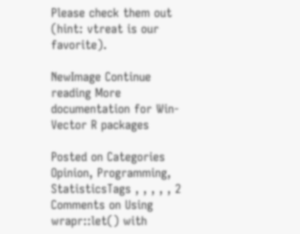Please check them out (hint: vtreat is our favorite).

NewImage Continue reading More documentation for Win-Vector R packages

Posted on Categories Opinion, Programming, StatisticsTags , , , , , 2 Comments on Using wrapr::let() with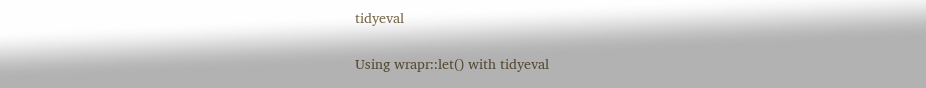tidyeval

Using wrapr::let() with tidyeval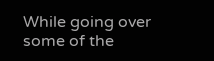While going over some of the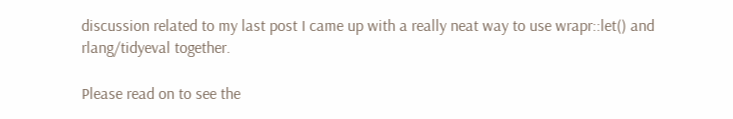discussion related to my last post I came up with a really neat way to use wrapr::let() and rlang/tidyeval together.

Please read on to see the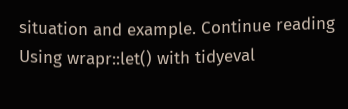situation and example. Continue reading Using wrapr::let() with tidyeval